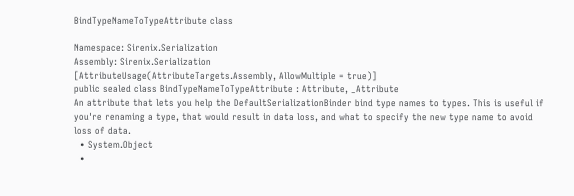BindTypeNameToTypeAttribute class

Namespace: Sirenix.Serialization
Assembly: Sirenix.Serialization
[AttributeUsage(AttributeTargets.Assembly, AllowMultiple = true)]
public sealed class BindTypeNameToTypeAttribute : Attribute, _Attribute
An attribute that lets you help the DefaultSerializationBinder bind type names to types. This is useful if you're renaming a type, that would result in data loss, and what to specify the new type name to avoid loss of data.
  • System.Object
  •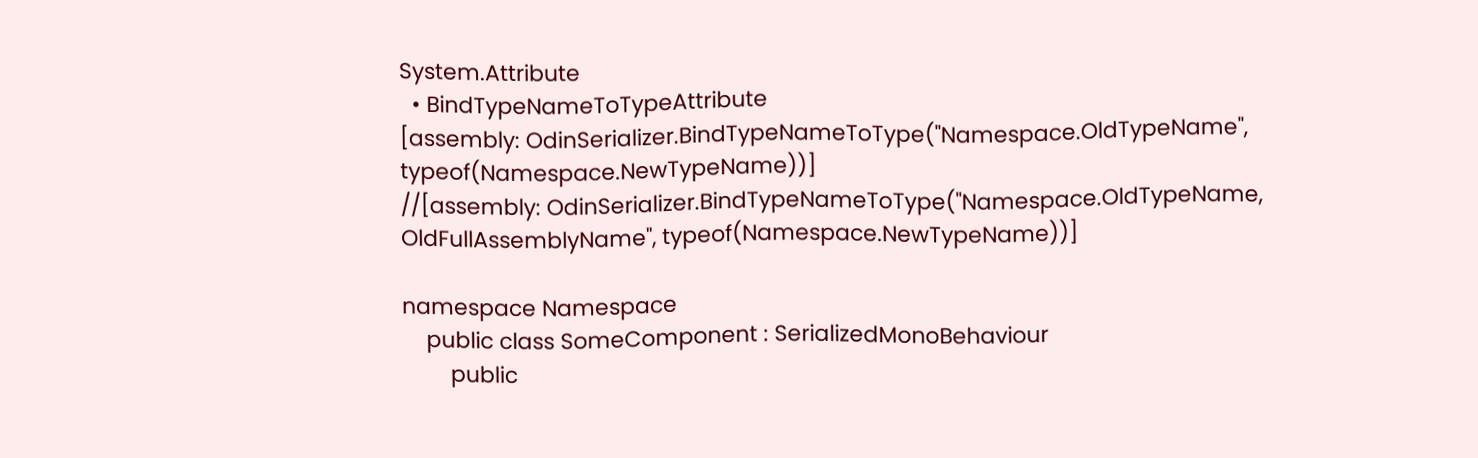System.Attribute
  • BindTypeNameToTypeAttribute
[assembly: OdinSerializer.BindTypeNameToType("Namespace.OldTypeName", typeof(Namespace.NewTypeName))]
//[assembly: OdinSerializer.BindTypeNameToType("Namespace.OldTypeName, OldFullAssemblyName", typeof(Namespace.NewTypeName))]

namespace Namespace
    public class SomeComponent : SerializedMonoBehaviour
        public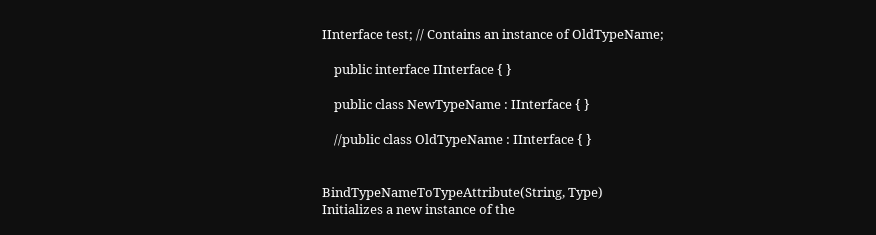IInterface test; // Contains an instance of OldTypeName;

    public interface IInterface { }

    public class NewTypeName : IInterface { }

    //public class OldTypeName : IInterface { }


BindTypeNameToTypeAttribute(String, Type)
Initializes a new instance of the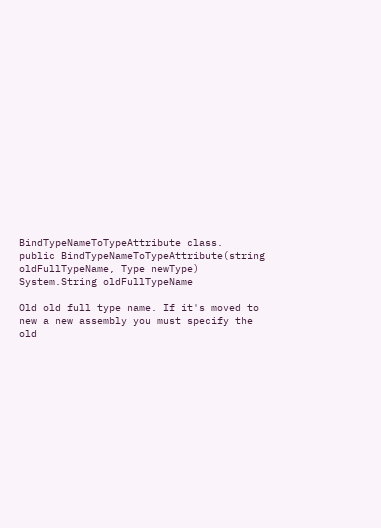BindTypeNameToTypeAttribute class.
public BindTypeNameToTypeAttribute(string oldFullTypeName, Type newType)
System.String oldFullTypeName

Old old full type name. If it's moved to new a new assembly you must specify the old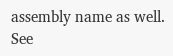assembly name as well. See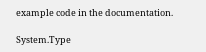example code in the documentation.

System.Type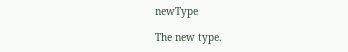newType

The new type.